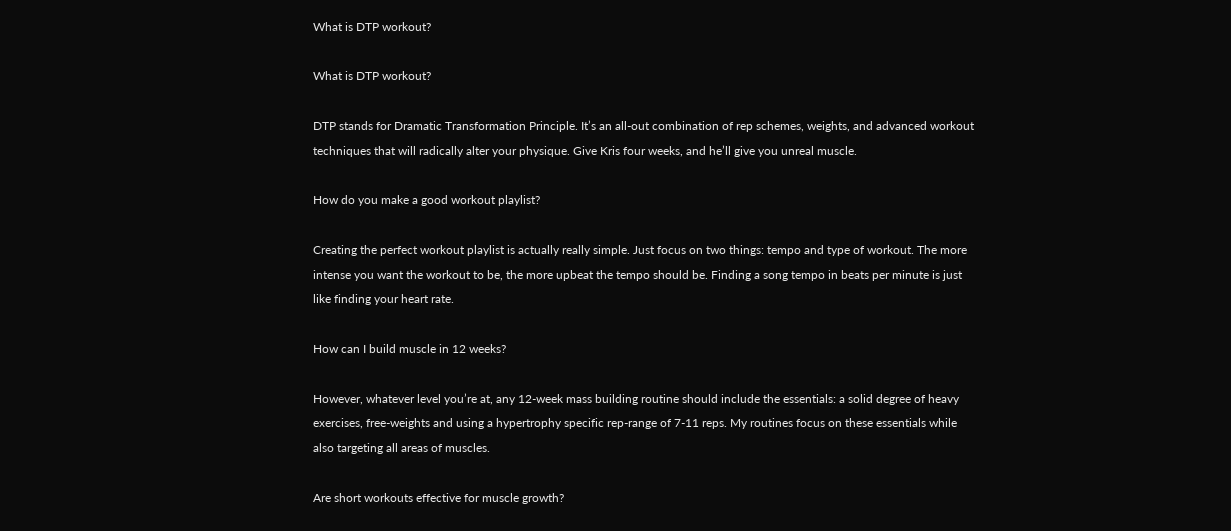What is DTP workout?

What is DTP workout?

DTP stands for Dramatic Transformation Principle. It’s an all-out combination of rep schemes, weights, and advanced workout techniques that will radically alter your physique. Give Kris four weeks, and he’ll give you unreal muscle.

How do you make a good workout playlist?

Creating the perfect workout playlist is actually really simple. Just focus on two things: tempo and type of workout. The more intense you want the workout to be, the more upbeat the tempo should be. Finding a song tempo in beats per minute is just like finding your heart rate.

How can I build muscle in 12 weeks?

However, whatever level you’re at, any 12-week mass building routine should include the essentials: a solid degree of heavy exercises, free-weights and using a hypertrophy specific rep-range of 7-11 reps. My routines focus on these essentials while also targeting all areas of muscles.

Are short workouts effective for muscle growth?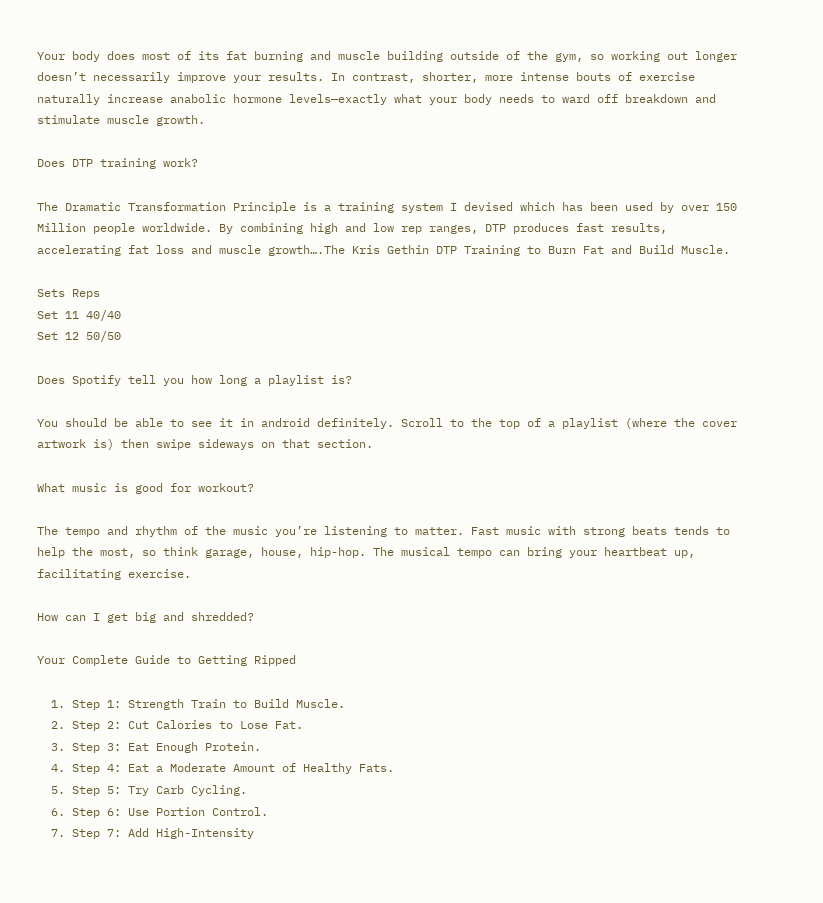Your body does most of its fat burning and muscle building outside of the gym, so working out longer doesn’t necessarily improve your results. In contrast, shorter, more intense bouts of exercise naturally increase anabolic hormone levels—exactly what your body needs to ward off breakdown and stimulate muscle growth.

Does DTP training work?

The Dramatic Transformation Principle is a training system I devised which has been used by over 150 Million people worldwide. By combining high and low rep ranges, DTP produces fast results, accelerating fat loss and muscle growth….The Kris Gethin DTP Training to Burn Fat and Build Muscle.

Sets Reps
Set 11 40/40
Set 12 50/50

Does Spotify tell you how long a playlist is?

You should be able to see it in android definitely. Scroll to the top of a playlist (where the cover artwork is) then swipe sideways on that section.

What music is good for workout?

The tempo and rhythm of the music you’re listening to matter. Fast music with strong beats tends to help the most, so think garage, house, hip-hop. The musical tempo can bring your heartbeat up, facilitating exercise.

How can I get big and shredded?

Your Complete Guide to Getting Ripped

  1. Step 1: Strength Train to Build Muscle.
  2. Step 2: Cut Calories to Lose Fat.
  3. Step 3: Eat Enough Protein.
  4. Step 4: Eat a Moderate Amount of Healthy Fats.
  5. Step 5: Try Carb Cycling.
  6. Step 6: Use Portion Control.
  7. Step 7: Add High-Intensity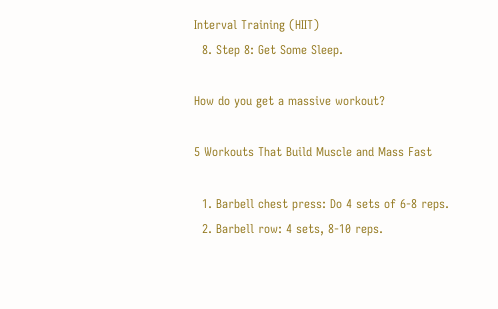Interval Training (HIIT)
  8. Step 8: Get Some Sleep.

How do you get a massive workout?

5 Workouts That Build Muscle and Mass Fast

  1. Barbell chest press: Do 4 sets of 6-8 reps.
  2. Barbell row: 4 sets, 8-10 reps.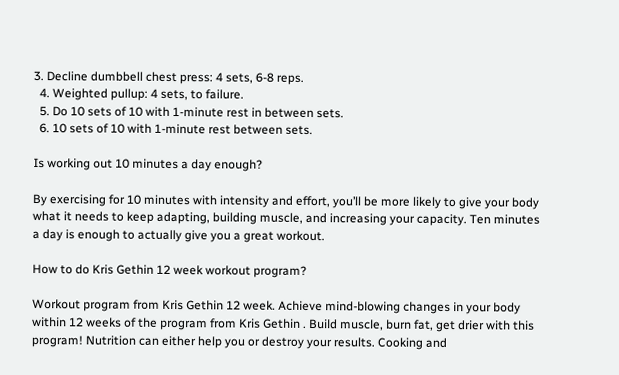3. Decline dumbbell chest press: 4 sets, 6-8 reps.
  4. Weighted pullup: 4 sets, to failure.
  5. Do 10 sets of 10 with 1-minute rest in between sets.
  6. 10 sets of 10 with 1-minute rest between sets.

Is working out 10 minutes a day enough?

By exercising for 10 minutes with intensity and effort, you’ll be more likely to give your body what it needs to keep adapting, building muscle, and increasing your capacity. Ten minutes a day is enough to actually give you a great workout.

How to do Kris Gethin 12 week workout program?

Workout program from Kris Gethin 12 week. Achieve mind-blowing changes in your body within 12 weeks of the program from Kris Gethin . Build muscle, burn fat, get drier with this program! Nutrition can either help you or destroy your results. Cooking and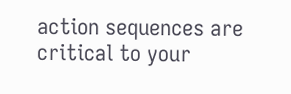action sequences are critical to your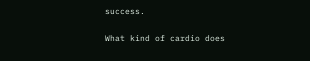success.

What kind of cardio does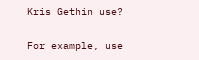Kris Gethin use?

For example, use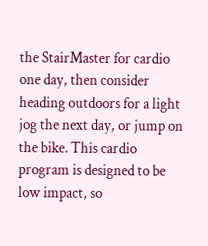the StairMaster for cardio one day, then consider heading outdoors for a light jog the next day, or jump on the bike. This cardio program is designed to be low impact, so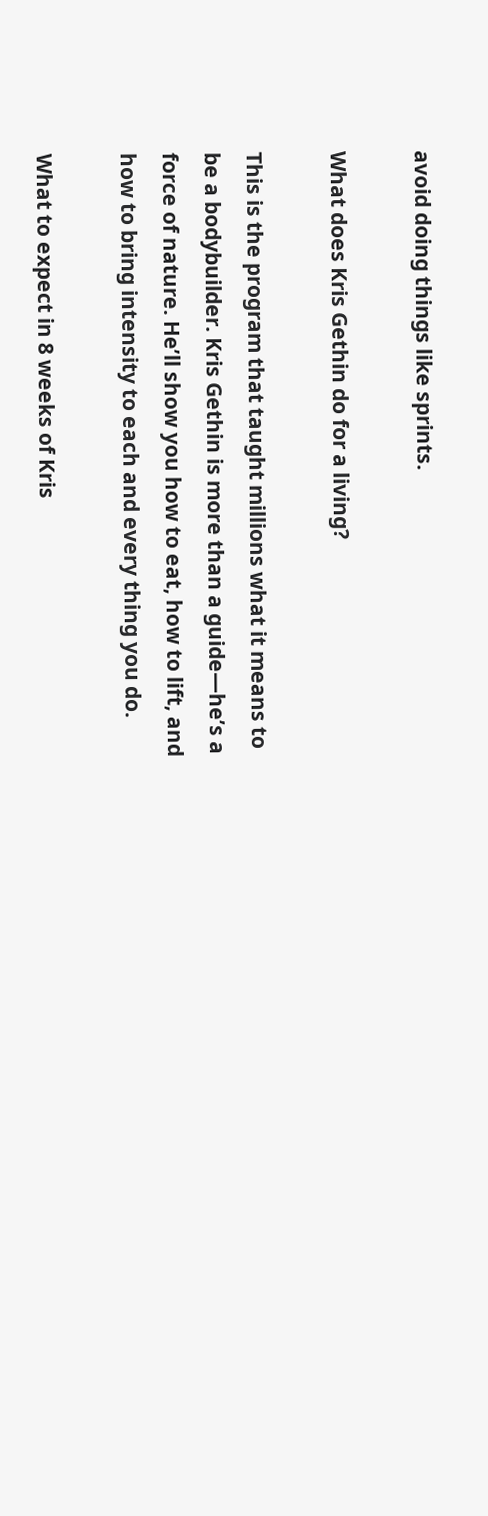avoid doing things like sprints.

What does Kris Gethin do for a living?

This is the program that taught millions what it means to be a bodybuilder. Kris Gethin is more than a guide—he’s a force of nature. He’ll show you how to eat, how to lift, and how to bring intensity to each and every thing you do.

What to expect in 8 weeks of Kris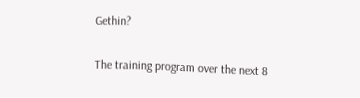Gethin?

The training program over the next 8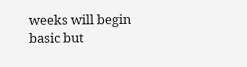weeks will begin basic but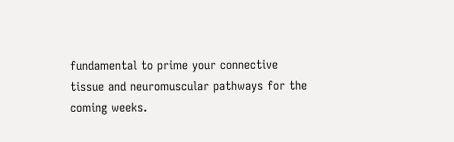fundamental to prime your connective tissue and neuromuscular pathways for the coming weeks.